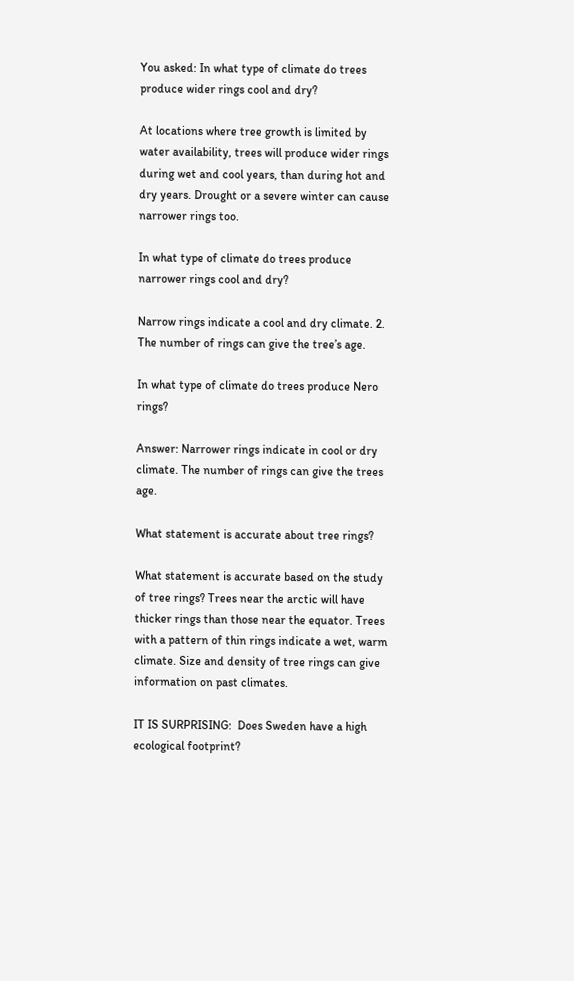You asked: In what type of climate do trees produce wider rings cool and dry?

At locations where tree growth is limited by water availability, trees will produce wider rings during wet and cool years, than during hot and dry years. Drought or a severe winter can cause narrower rings too.

In what type of climate do trees produce narrower rings cool and dry?

Narrow rings indicate a cool and dry climate. 2. The number of rings can give the tree’s age.

In what type of climate do trees produce Nero rings?

Answer: Narrower rings indicate in cool or dry climate. The number of rings can give the trees age.

What statement is accurate about tree rings?

What statement is accurate based on the study of tree rings? Trees near the arctic will have thicker rings than those near the equator. Trees with a pattern of thin rings indicate a wet, warm climate. Size and density of tree rings can give information on past climates.

IT IS SURPRISING:  Does Sweden have a high ecological footprint?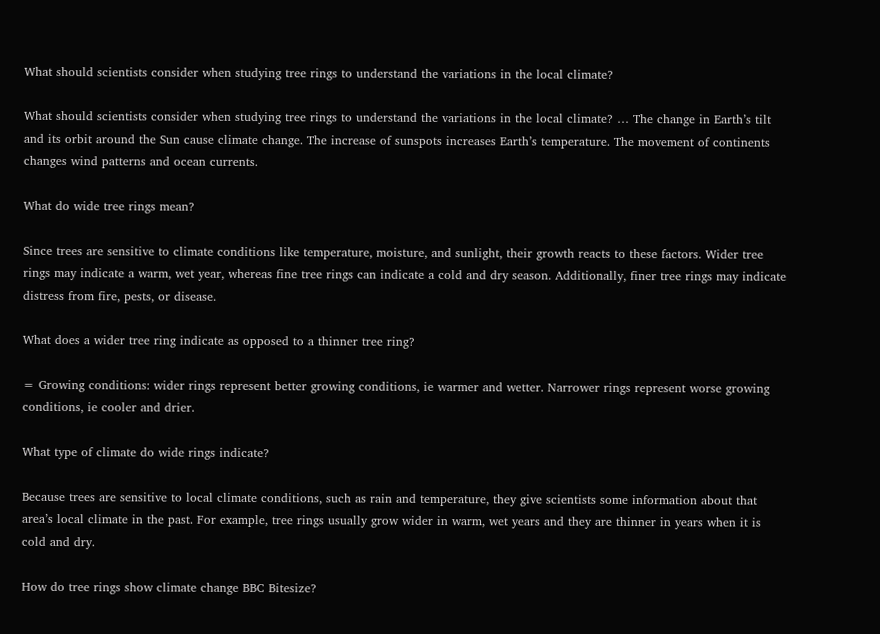What should scientists consider when studying tree rings to understand the variations in the local climate?

What should scientists consider when studying tree rings to understand the variations in the local climate? … The change in Earth’s tilt and its orbit around the Sun cause climate change. The increase of sunspots increases Earth’s temperature. The movement of continents changes wind patterns and ocean currents.

What do wide tree rings mean?

Since trees are sensitive to climate conditions like temperature, moisture, and sunlight, their growth reacts to these factors. Wider tree rings may indicate a warm, wet year, whereas fine tree rings can indicate a cold and dry season. Additionally, finer tree rings may indicate distress from fire, pests, or disease.

What does a wider tree ring indicate as opposed to a thinner tree ring?

= Growing conditions: wider rings represent better growing conditions, ie warmer and wetter. Narrower rings represent worse growing conditions, ie cooler and drier.

What type of climate do wide rings indicate?

Because trees are sensitive to local climate conditions, such as rain and temperature, they give scientists some information about that area’s local climate in the past. For example, tree rings usually grow wider in warm, wet years and they are thinner in years when it is cold and dry.

How do tree rings show climate change BBC Bitesize?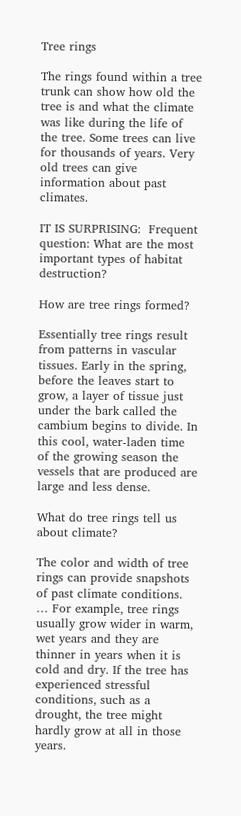Tree rings

The rings found within a tree trunk can show how old the tree is and what the climate was like during the life of the tree. Some trees can live for thousands of years. Very old trees can give information about past climates.

IT IS SURPRISING:  Frequent question: What are the most important types of habitat destruction?

How are tree rings formed?

Essentially tree rings result from patterns in vascular tissues. Early in the spring, before the leaves start to grow, a layer of tissue just under the bark called the cambium begins to divide. In this cool, water-laden time of the growing season the vessels that are produced are large and less dense.

What do tree rings tell us about climate?

The color and width of tree rings can provide snapshots of past climate conditions. … For example, tree rings usually grow wider in warm, wet years and they are thinner in years when it is cold and dry. If the tree has experienced stressful conditions, such as a drought, the tree might hardly grow at all in those years.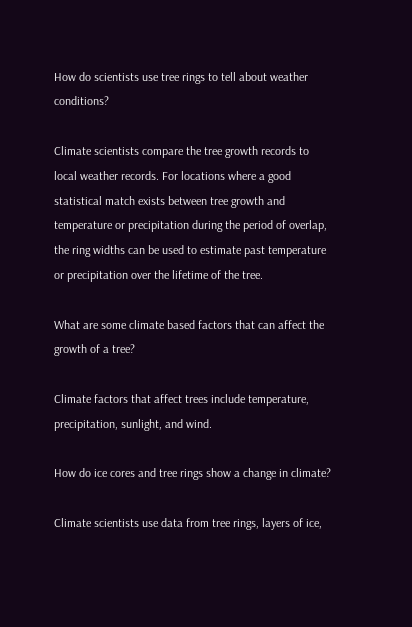How do scientists use tree rings to tell about weather conditions?

Climate scientists compare the tree growth records to local weather records. For locations where a good statistical match exists between tree growth and temperature or precipitation during the period of overlap, the ring widths can be used to estimate past temperature or precipitation over the lifetime of the tree.

What are some climate based factors that can affect the growth of a tree?

Climate factors that affect trees include temperature, precipitation, sunlight, and wind.

How do ice cores and tree rings show a change in climate?

Climate scientists use data from tree rings, layers of ice,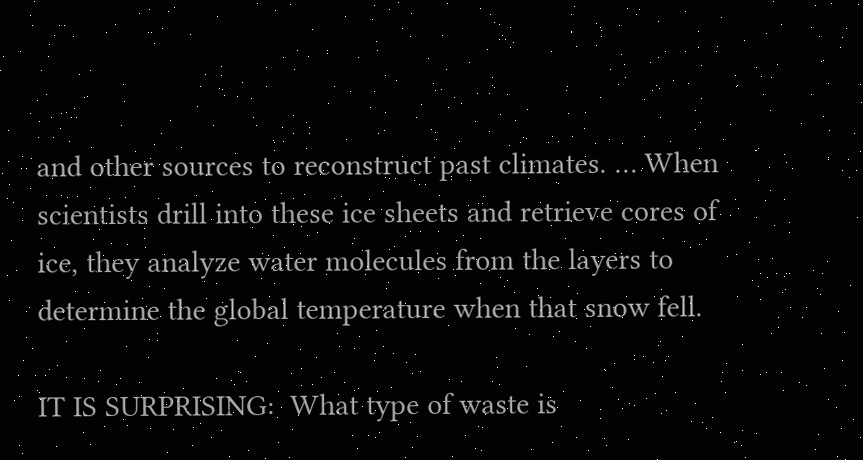and other sources to reconstruct past climates. … When scientists drill into these ice sheets and retrieve cores of ice, they analyze water molecules from the layers to determine the global temperature when that snow fell.

IT IS SURPRISING:  What type of waste is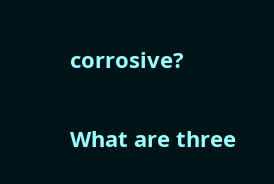corrosive?

What are three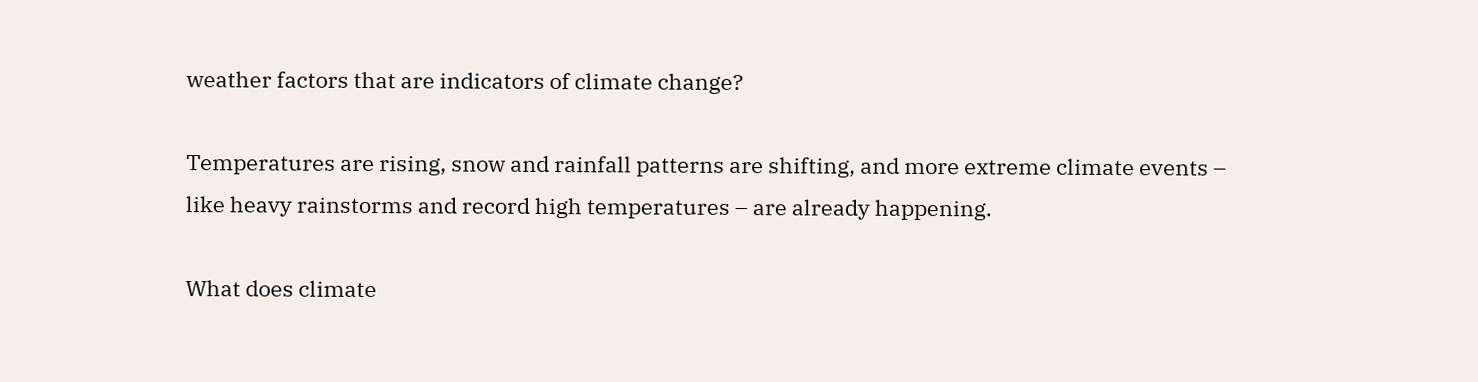weather factors that are indicators of climate change?

Temperatures are rising, snow and rainfall patterns are shifting, and more extreme climate events – like heavy rainstorms and record high temperatures – are already happening.

What does climate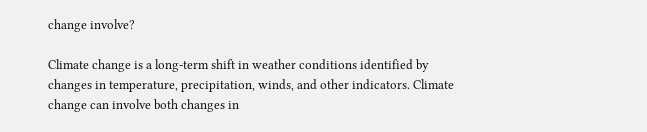change involve?

Climate change is a long-term shift in weather conditions identified by changes in temperature, precipitation, winds, and other indicators. Climate change can involve both changes in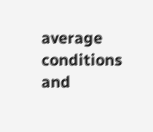average conditions and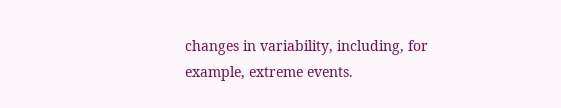changes in variability, including, for example, extreme events.